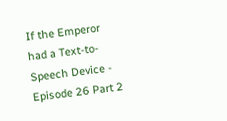If the Emperor had a Text-to-Speech Device - Episode 26 Part 2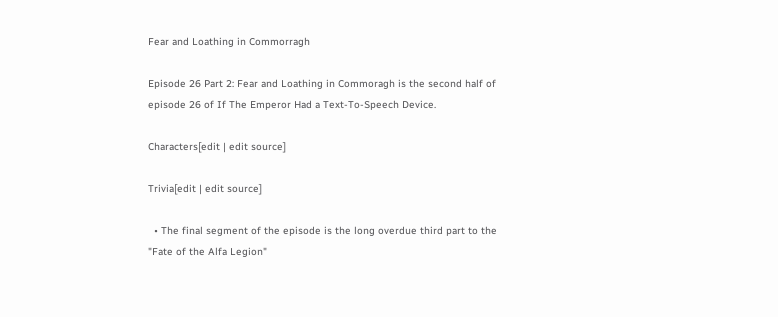Fear and Loathing in Commorragh

Episode 26 Part 2: Fear and Loathing in Commoragh is the second half of episode 26 of If The Emperor Had a Text-To-Speech Device.

Characters[edit | edit source]

Trivia[edit | edit source]

  • The final segment of the episode is the long overdue third part to the "Fate of the Alfa Legion"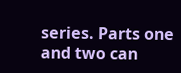series. Parts one and two can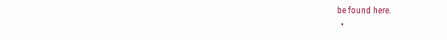be found here.
  •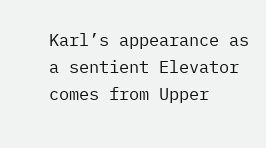Karl’s appearance as a sentient Elevator comes from Upper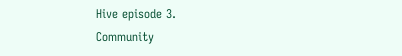Hive episode 3.
Community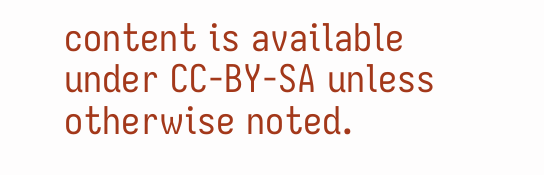content is available under CC-BY-SA unless otherwise noted.